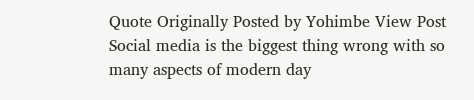Quote Originally Posted by Yohimbe View Post
Social media is the biggest thing wrong with so many aspects of modern day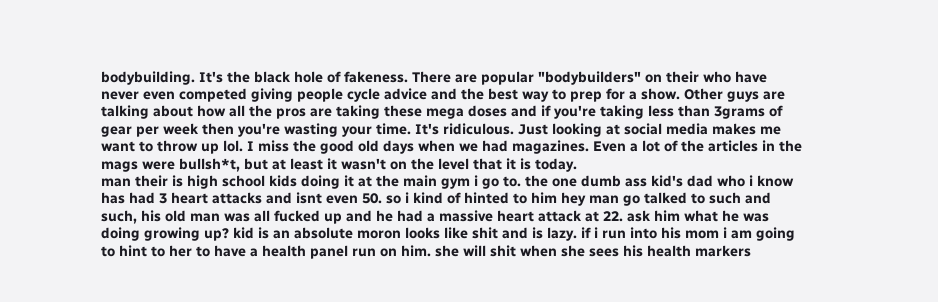bodybuilding. It's the black hole of fakeness. There are popular "bodybuilders" on their who have never even competed giving people cycle advice and the best way to prep for a show. Other guys are talking about how all the pros are taking these mega doses and if you're taking less than 3grams of gear per week then you're wasting your time. It's ridiculous. Just looking at social media makes me want to throw up lol. I miss the good old days when we had magazines. Even a lot of the articles in the mags were bullsh*t, but at least it wasn't on the level that it is today.
man their is high school kids doing it at the main gym i go to. the one dumb ass kid's dad who i know has had 3 heart attacks and isnt even 50. so i kind of hinted to him hey man go talked to such and such, his old man was all fucked up and he had a massive heart attack at 22. ask him what he was doing growing up? kid is an absolute moron looks like shit and is lazy. if i run into his mom i am going to hint to her to have a health panel run on him. she will shit when she sees his health markers